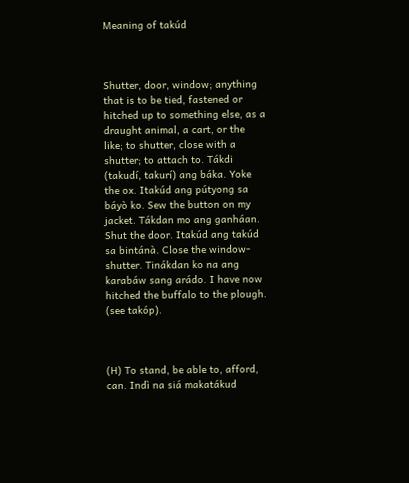Meaning of takúd



Shutter, door, window; anything that is to be tied, fastened or hitched up to something else, as a draught animal, a cart, or the like; to shutter, close with a shutter; to attach to. Tákdi (takudí, takurí) ang báka. Yoke the ox. Itakúd ang pútyong sa báyò ko. Sew the button on my jacket. Tákdan mo ang ganháan. Shut the door. Itakúd ang takúd sa bintánà. Close the window-shutter. Tinákdan ko na ang karabáw sang arádo. I have now hitched the buffalo to the plough. (see takóp).



(H) To stand, be able to, afford, can. Indì na siá makatákud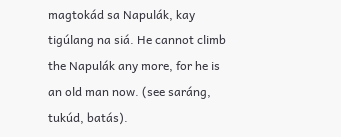magtokád sa Napulák, kay tigúlang na siá. He cannot climb the Napulák any more, for he is an old man now. (see saráng, tukúd, batás).